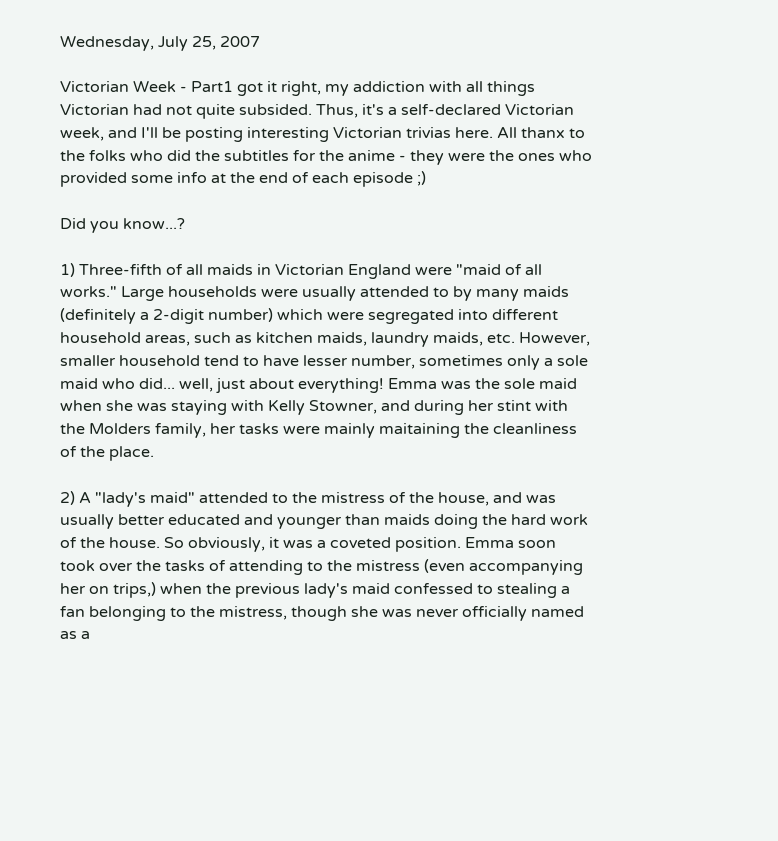Wednesday, July 25, 2007

Victorian Week - Part1 got it right, my addiction with all things Victorian had not quite subsided. Thus, it's a self-declared Victorian week, and I'll be posting interesting Victorian trivias here. All thanx to the folks who did the subtitles for the anime - they were the ones who provided some info at the end of each episode ;)

Did you know...?

1) Three-fifth of all maids in Victorian England were "maid of all works." Large households were usually attended to by many maids (definitely a 2-digit number) which were segregated into different household areas, such as kitchen maids, laundry maids, etc. However, smaller household tend to have lesser number, sometimes only a sole maid who did... well, just about everything! Emma was the sole maid when she was staying with Kelly Stowner, and during her stint with the Molders family, her tasks were mainly maitaining the cleanliness of the place.

2) A "lady's maid" attended to the mistress of the house, and was usually better educated and younger than maids doing the hard work of the house. So obviously, it was a coveted position. Emma soon took over the tasks of attending to the mistress (even accompanying her on trips,) when the previous lady's maid confessed to stealing a fan belonging to the mistress, though she was never officially named as a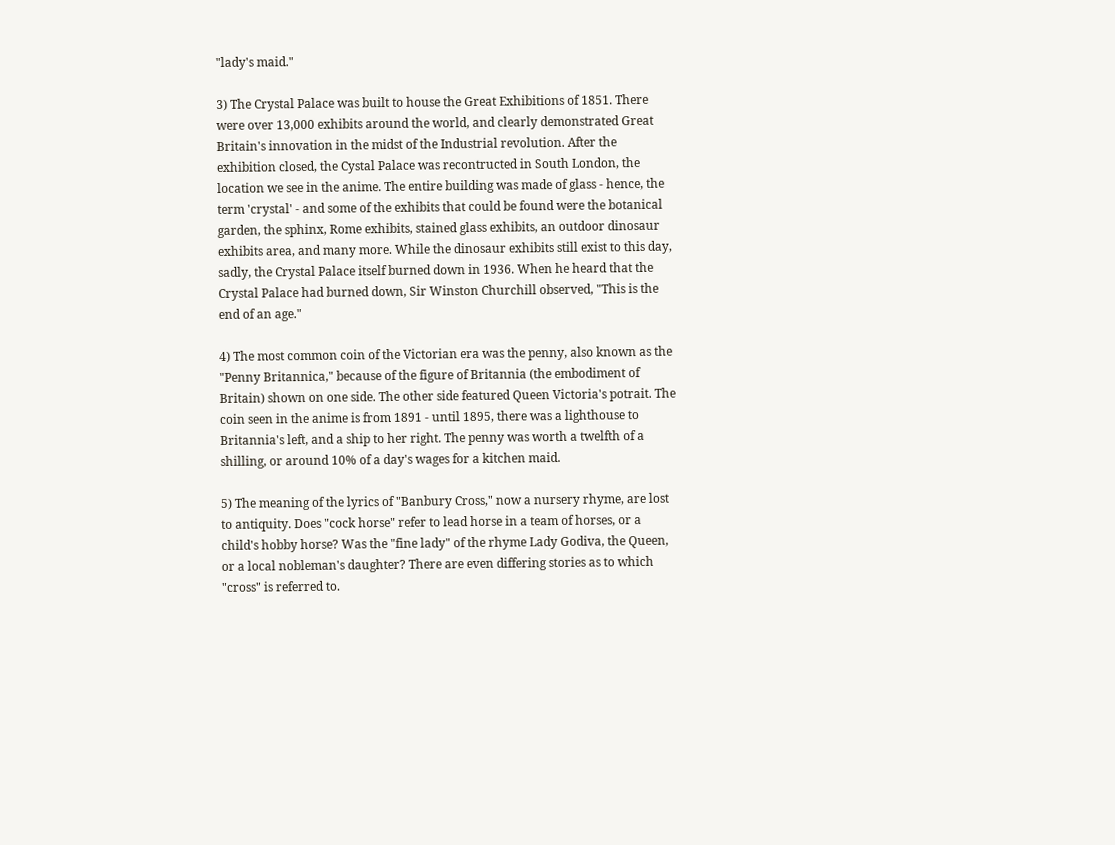"lady's maid."

3) The Crystal Palace was built to house the Great Exhibitions of 1851. There were over 13,000 exhibits around the world, and clearly demonstrated Great Britain's innovation in the midst of the Industrial revolution. After the exhibition closed, the Cystal Palace was recontructed in South London, the location we see in the anime. The entire building was made of glass - hence, the term 'crystal' - and some of the exhibits that could be found were the botanical garden, the sphinx, Rome exhibits, stained glass exhibits, an outdoor dinosaur exhibits area, and many more. While the dinosaur exhibits still exist to this day, sadly, the Crystal Palace itself burned down in 1936. When he heard that the Crystal Palace had burned down, Sir Winston Churchill observed, "This is the end of an age."

4) The most common coin of the Victorian era was the penny, also known as the "Penny Britannica," because of the figure of Britannia (the embodiment of Britain) shown on one side. The other side featured Queen Victoria's potrait. The coin seen in the anime is from 1891 - until 1895, there was a lighthouse to Britannia's left, and a ship to her right. The penny was worth a twelfth of a shilling, or around 10% of a day's wages for a kitchen maid.

5) The meaning of the lyrics of "Banbury Cross," now a nursery rhyme, are lost to antiquity. Does "cock horse" refer to lead horse in a team of horses, or a child's hobby horse? Was the "fine lady" of the rhyme Lady Godiva, the Queen, or a local nobleman's daughter? There are even differing stories as to which "cross" is referred to.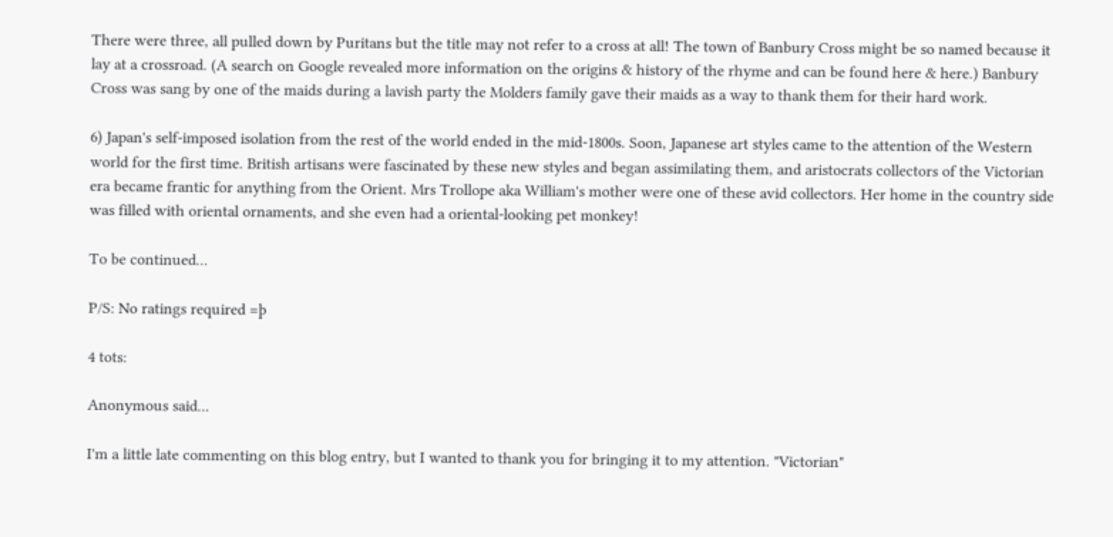There were three, all pulled down by Puritans but the title may not refer to a cross at all! The town of Banbury Cross might be so named because it lay at a crossroad. (A search on Google revealed more information on the origins & history of the rhyme and can be found here & here.) Banbury Cross was sang by one of the maids during a lavish party the Molders family gave their maids as a way to thank them for their hard work.

6) Japan's self-imposed isolation from the rest of the world ended in the mid-1800s. Soon, Japanese art styles came to the attention of the Western world for the first time. British artisans were fascinated by these new styles and began assimilating them, and aristocrats collectors of the Victorian era became frantic for anything from the Orient. Mrs Trollope aka William's mother were one of these avid collectors. Her home in the country side was filled with oriental ornaments, and she even had a oriental-looking pet monkey!

To be continued...

P/S: No ratings required =þ

4 tots:

Anonymous said...

I'm a little late commenting on this blog entry, but I wanted to thank you for bringing it to my attention. "Victorian"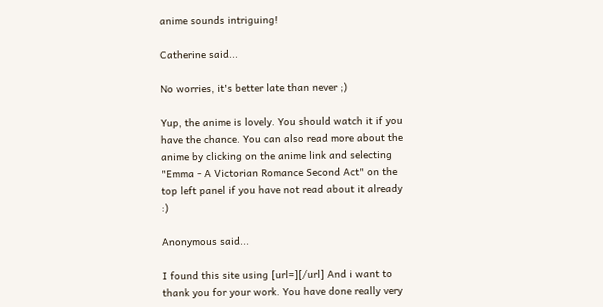anime sounds intriguing!

Catherine said...

No worries, it's better late than never ;)

Yup, the anime is lovely. You should watch it if you have the chance. You can also read more about the anime by clicking on the anime link and selecting "Emma - A Victorian Romance Second Act" on the top left panel if you have not read about it already :)

Anonymous said...

I found this site using [url=][/url] And i want to thank you for your work. You have done really very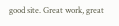good site. Great work, great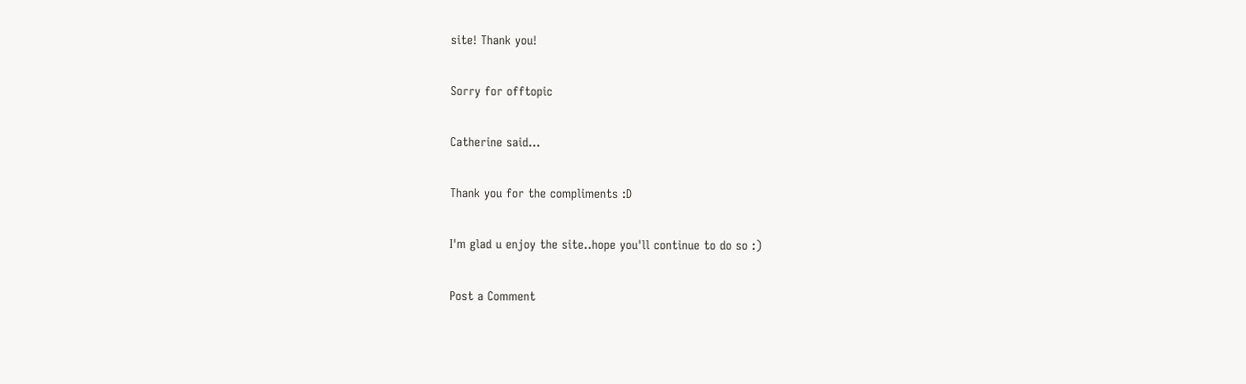site! Thank you!

Sorry for offtopic

Catherine said...

Thank you for the compliments :D

I'm glad u enjoy the site..hope you'll continue to do so :)

Post a Comment